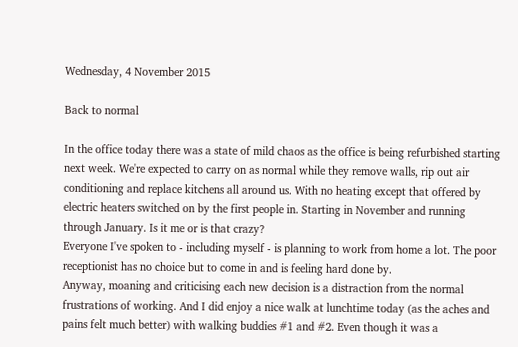Wednesday, 4 November 2015

Back to normal

In the office today there was a state of mild chaos as the office is being refurbished starting next week. We're expected to carry on as normal while they remove walls, rip out air conditioning and replace kitchens all around us. With no heating except that offered by electric heaters switched on by the first people in. Starting in November and running through January. Is it me or is that crazy?
Everyone I've spoken to - including myself - is planning to work from home a lot. The poor receptionist has no choice but to come in and is feeling hard done by.
Anyway, moaning and criticising each new decision is a distraction from the normal frustrations of working. And I did enjoy a nice walk at lunchtime today (as the aches and pains felt much better) with walking buddies #1 and #2. Even though it was a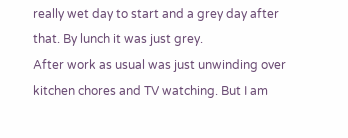really wet day to start and a grey day after that. By lunch it was just grey.
After work as usual was just unwinding over kitchen chores and TV watching. But I am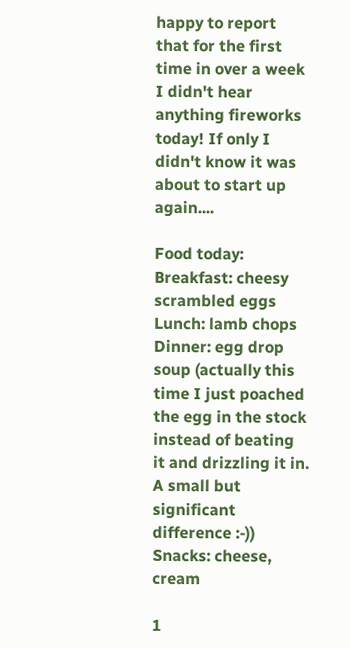happy to report that for the first time in over a week I didn't hear anything fireworks today! If only I didn't know it was about to start up again....

Food today:
Breakfast: cheesy scrambled eggs
Lunch: lamb chops
Dinner: egg drop soup (actually this time I just poached the egg in the stock instead of beating it and drizzling it in. A small but significant difference :-))
Snacks: cheese, cream

1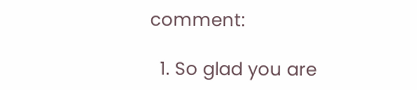comment:

  1. So glad you are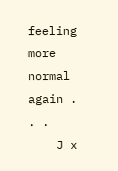feeling more normal again . . .
    J x